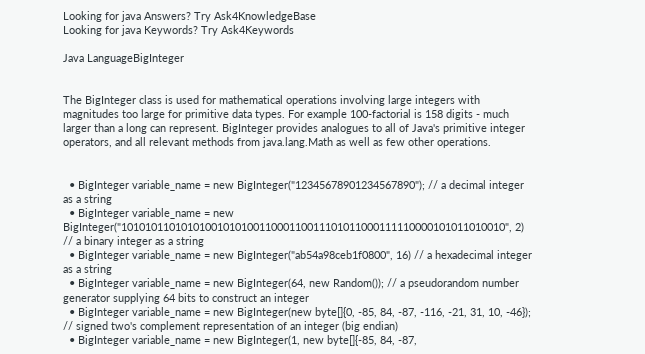Looking for java Answers? Try Ask4KnowledgeBase
Looking for java Keywords? Try Ask4Keywords

Java LanguageBigInteger


The BigInteger class is used for mathematical operations involving large integers with magnitudes too large for primitive data types. For example 100-factorial is 158 digits - much larger than a long can represent. BigInteger provides analogues to all of Java's primitive integer operators, and all relevant methods from java.lang.Math as well as few other operations.


  • BigInteger variable_name = new BigInteger("12345678901234567890"); // a decimal integer as a string
  • BigInteger variable_name = new BigInteger("1010101101010100101010011000110011101011000111110000101011010010", 2) // a binary integer as a string
  • BigInteger variable_name = new BigInteger("ab54a98ceb1f0800", 16) // a hexadecimal integer as a string
  • BigInteger variable_name = new BigInteger(64, new Random()); // a pseudorandom number generator supplying 64 bits to construct an integer
  • BigInteger variable_name = new BigInteger(new byte[]{0, -85, 84, -87, -116, -21, 31, 10, -46}); // signed two's complement representation of an integer (big endian)
  • BigInteger variable_name = new BigInteger(1, new byte[]{-85, 84, -87,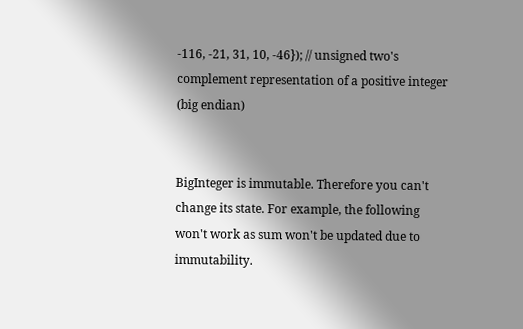-116, -21, 31, 10, -46}); // unsigned two's complement representation of a positive integer (big endian)


BigInteger is immutable. Therefore you can't change its state. For example, the following won't work as sum won't be updated due to immutability.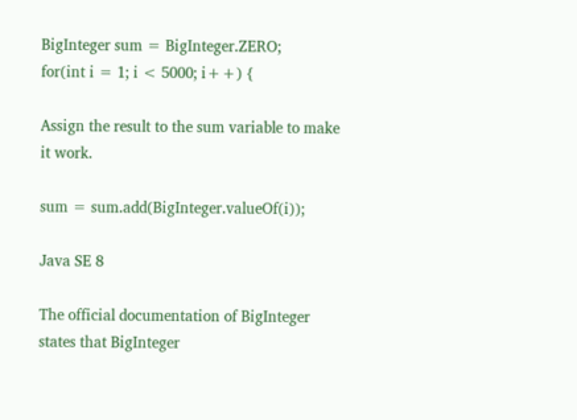BigInteger sum = BigInteger.ZERO;
for(int i = 1; i < 5000; i++) {

Assign the result to the sum variable to make it work.

sum = sum.add(BigInteger.valueOf(i));

Java SE 8

The official documentation of BigInteger states that BigInteger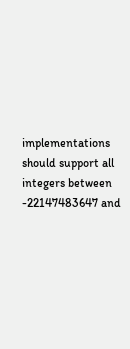implementations should support all integers between -22147483647 and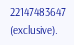22147483647 (exclusive).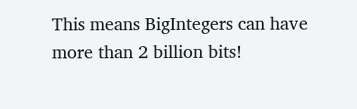This means BigIntegers can have more than 2 billion bits!